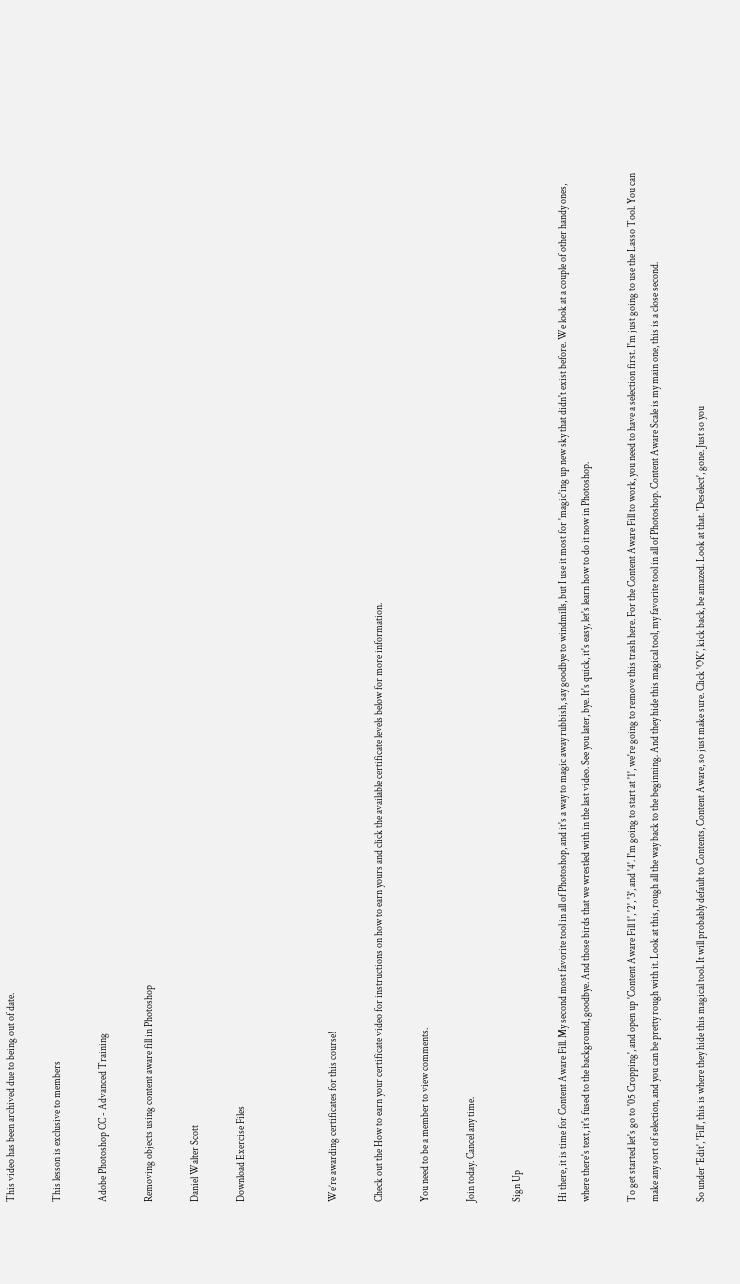This video has been archived due to being out of date.

This lesson is exclusive to members

Adobe Photoshop CC - Advanced Training

Removing objects using content aware fill in Photoshop

Daniel Walter Scott

Download Exercise Files



We’re awarding certificates for this course!

Check out the How to earn your certificate video for instructions on how to earn yours and click the available certificate levels below for more information.

You need to be a member to view comments.

Join today. Cancel any time.

Sign Up

Hi there, it is time for Content Aware Fill. My second most favorite tool in all of Photoshop, and it's a way to magic away rubbish, say goodbye to windmills, but I use it most for 'magic'ing up new sky that didn't exist before. We look at a couple of other handy ones, where there's text, it's fused to the background, goodbye. And those birds that we wrestled with in the last video. See you later, bye. It's quick, it's easy, let's learn how to do it now in Photoshop.

To get started let's go to '05 Cropping', and open up 'Content Aware Fill 1', '2', '3', and '4'. I'm going to start at '1', we're going to remove this trash here. For the Content Aware Fill to work, you need to have a selection first. I'm just going to use the Lasso Tool. You can make any sort of selection, and you can be pretty rough with it. Look at this, rough all the way back to the beginning. And they hide this magical tool, my favorite tool in all of Photoshop. Content Aware Scale is my main one, this is a close second.

So under 'Edit', 'Fill', this is where they hide this magical tool. It will probably default to Contents, Content Aware, so just make sure. Click 'OK', kick back, be amazed. Look at that. 'Deselect', gone. Just so you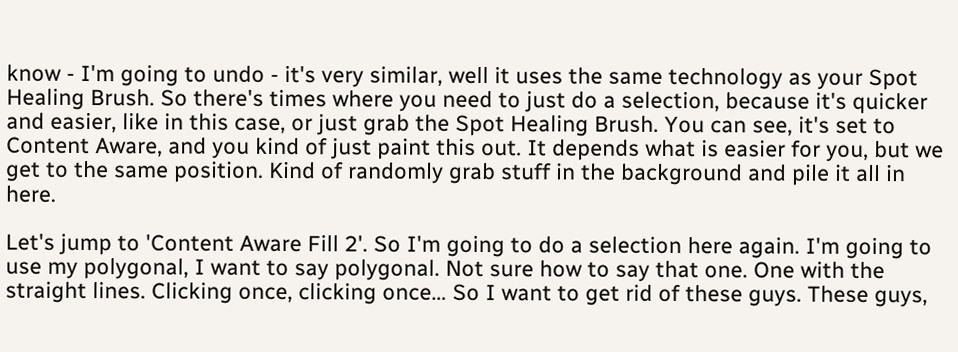know - I'm going to undo - it's very similar, well it uses the same technology as your Spot Healing Brush. So there's times where you need to just do a selection, because it's quicker and easier, like in this case, or just grab the Spot Healing Brush. You can see, it's set to Content Aware, and you kind of just paint this out. It depends what is easier for you, but we get to the same position. Kind of randomly grab stuff in the background and pile it all in here.

Let's jump to 'Content Aware Fill 2'. So I'm going to do a selection here again. I'm going to use my polygonal, I want to say polygonal. Not sure how to say that one. One with the straight lines. Clicking once, clicking once… So I want to get rid of these guys. These guys,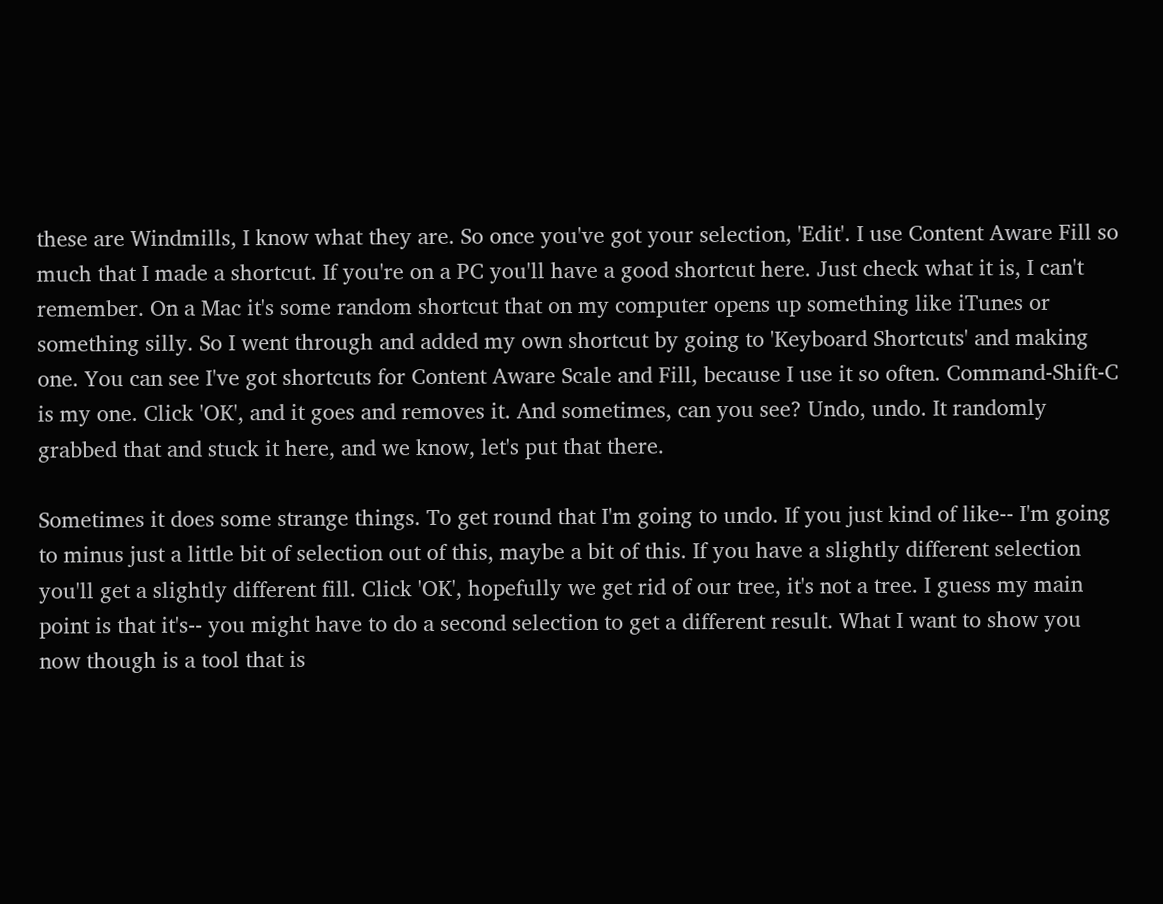these are Windmills, I know what they are. So once you've got your selection, 'Edit'. I use Content Aware Fill so much that I made a shortcut. If you're on a PC you'll have a good shortcut here. Just check what it is, I can't remember. On a Mac it's some random shortcut that on my computer opens up something like iTunes or something silly. So I went through and added my own shortcut by going to 'Keyboard Shortcuts' and making one. You can see I've got shortcuts for Content Aware Scale and Fill, because I use it so often. Command-Shift-C is my one. Click 'OK', and it goes and removes it. And sometimes, can you see? Undo, undo. It randomly grabbed that and stuck it here, and we know, let's put that there.

Sometimes it does some strange things. To get round that I'm going to undo. If you just kind of like-- I'm going to minus just a little bit of selection out of this, maybe a bit of this. If you have a slightly different selection you'll get a slightly different fill. Click 'OK', hopefully we get rid of our tree, it's not a tree. I guess my main point is that it's-- you might have to do a second selection to get a different result. What I want to show you now though is a tool that is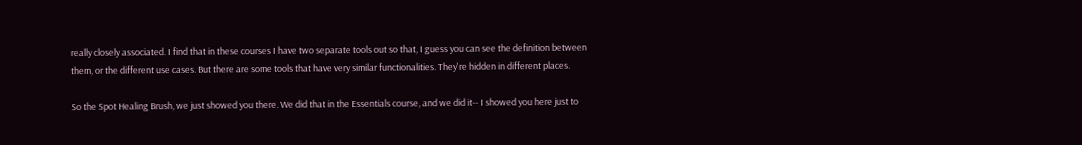really closely associated. I find that in these courses I have two separate tools out so that, I guess you can see the definition between them, or the different use cases. But there are some tools that have very similar functionalities. They're hidden in different places.

So the Spot Healing Brush, we just showed you there. We did that in the Essentials course, and we did it-- I showed you here just to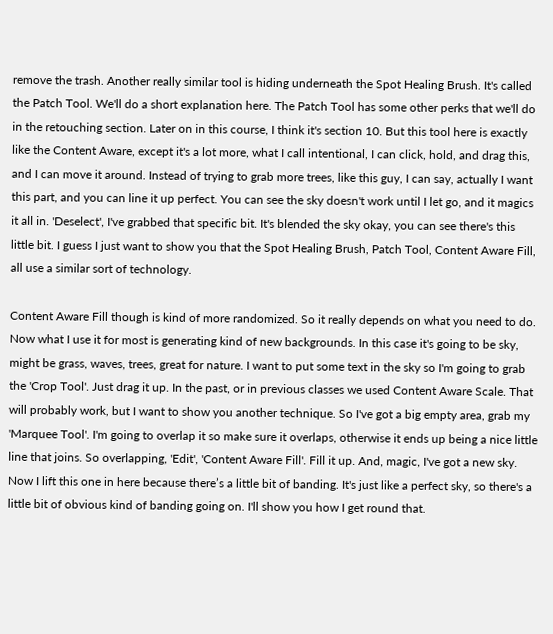remove the trash. Another really similar tool is hiding underneath the Spot Healing Brush. It's called the Patch Tool. We'll do a short explanation here. The Patch Tool has some other perks that we'll do in the retouching section. Later on in this course, I think it's section 10. But this tool here is exactly like the Content Aware, except it's a lot more, what I call intentional, I can click, hold, and drag this, and I can move it around. Instead of trying to grab more trees, like this guy, I can say, actually I want this part, and you can line it up perfect. You can see the sky doesn't work until I let go, and it magics it all in. 'Deselect', I've grabbed that specific bit. It's blended the sky okay, you can see there's this little bit. I guess I just want to show you that the Spot Healing Brush, Patch Tool, Content Aware Fill, all use a similar sort of technology.

Content Aware Fill though is kind of more randomized. So it really depends on what you need to do. Now what I use it for most is generating kind of new backgrounds. In this case it's going to be sky, might be grass, waves, trees, great for nature. I want to put some text in the sky so I'm going to grab the 'Crop Tool'. Just drag it up. In the past, or in previous classes we used Content Aware Scale. That will probably work, but I want to show you another technique. So I've got a big empty area, grab my 'Marquee Tool'. I'm going to overlap it so make sure it overlaps, otherwise it ends up being a nice little line that joins. So overlapping, 'Edit', 'Content Aware Fill'. Fill it up. And, magic, I've got a new sky. Now I lift this one in here because there’s a little bit of banding. It's just like a perfect sky, so there's a little bit of obvious kind of banding going on. I'll show you how I get round that.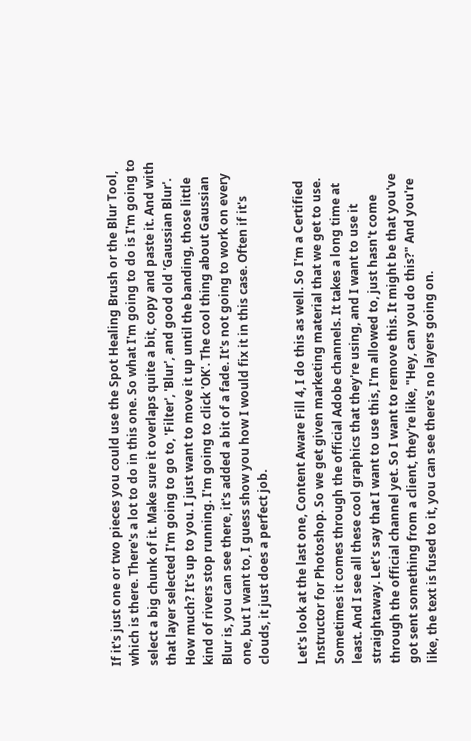If it's just one or two pieces you could use the Spot Healing Brush or the Blur Tool, which is there. There's a lot to do in this one. So what I'm going to do is I'm going to select a big chunk of it. Make sure it overlaps quite a bit, copy and paste it. And with that layer selected I'm going to go to, 'Filter', 'Blur', and good old 'Gaussian Blur'. How much? It's up to you. I just want to move it up until the banding, those little kind of rivers stop running. I'm going to click 'OK'. The cool thing about Gaussian Blur is, you can see there, it's added a bit of a fade. It's not going to work on every one, but I want to, I guess show you how I would fix it in this case. Often if it's clouds, it just does a perfect job.

Let's look at the last one, Content Aware Fill 4, I do this as well. So I'm a Certified Instructor for Photoshop. So we get given marketing material that we get to use. Sometimes it comes through the official Adobe channels. It takes a long time at least. And I see all these cool graphics that they're using, and I want to use it straightaway. Let's say that I want to use this, I'm allowed to, just hasn't come through the official channel yet. So I want to remove this. It might be that you've got sent something from a client, they're like, "Hey, can you do this?" And you're like, the text is fused to it, you can see there's no layers going on.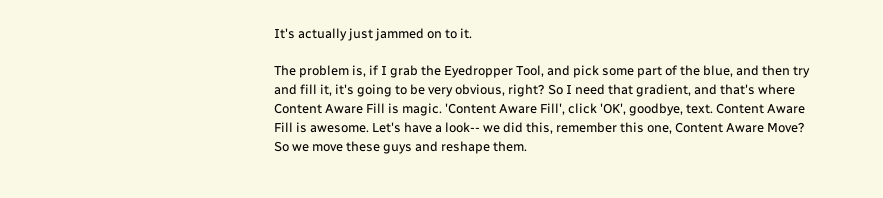It's actually just jammed on to it.

The problem is, if I grab the Eyedropper Tool, and pick some part of the blue, and then try and fill it, it's going to be very obvious, right? So I need that gradient, and that's where Content Aware Fill is magic. 'Content Aware Fill', click 'OK', goodbye, text. Content Aware Fill is awesome. Let's have a look-- we did this, remember this one, Content Aware Move? So we move these guys and reshape them.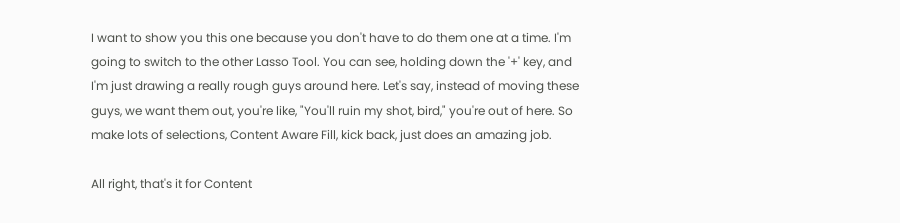I want to show you this one because you don't have to do them one at a time. I'm going to switch to the other Lasso Tool. You can see, holding down the '+' key, and I'm just drawing a really rough guys around here. Let's say, instead of moving these guys, we want them out, you're like, "You'll ruin my shot, bird," you're out of here. So make lots of selections, Content Aware Fill, kick back, just does an amazing job.

All right, that's it for Content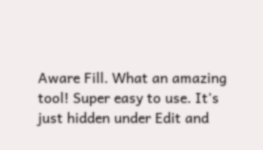Aware Fill. What an amazing tool! Super easy to use. It's just hidden under Edit and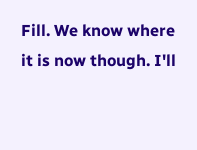Fill. We know where it is now though. I'll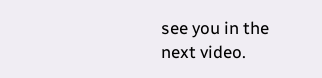see you in the next video.